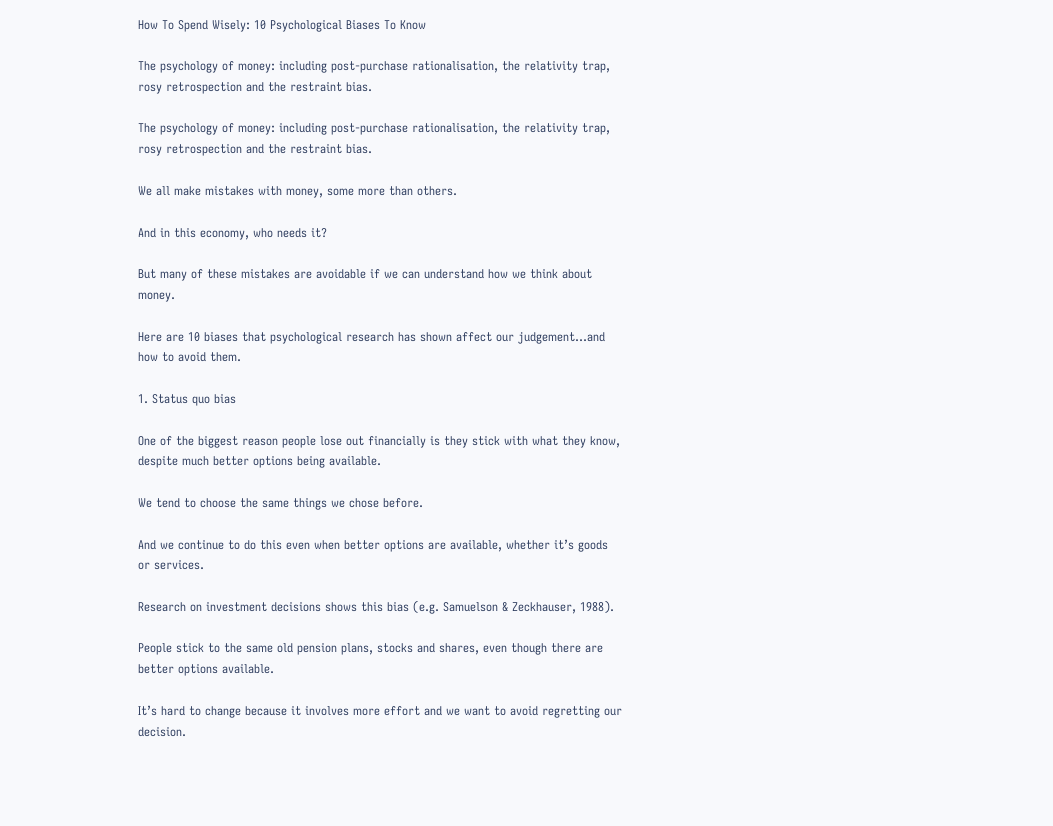How To Spend Wisely: 10 Psychological Biases To Know

The psychology of money: including post-purchase rationalisation, the relativity trap, rosy retrospection and the restraint bias.

The psychology of money: including post-purchase rationalisation, the relativity trap, rosy retrospection and the restraint bias.

We all make mistakes with money, some more than others.

And in this economy, who needs it?

But many of these mistakes are avoidable if we can understand how we think about money.

Here are 10 biases that psychological research has shown affect our judgement…and how to avoid them.

1. Status quo bias

One of the biggest reason people lose out financially is they stick with what they know, despite much better options being available.

We tend to choose the same things we chose before.

And we continue to do this even when better options are available, whether it’s goods or services.

Research on investment decisions shows this bias (e.g. Samuelson & Zeckhauser, 1988).

People stick to the same old pension plans, stocks and shares, even though there are better options available.

It’s hard to change because it involves more effort and we want to avoid regretting our decision.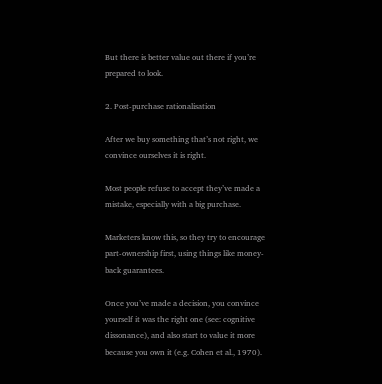But there is better value out there if you’re prepared to look.

2. Post-purchase rationalisation

After we buy something that’s not right, we convince ourselves it is right.

Most people refuse to accept they’ve made a mistake, especially with a big purchase.

Marketers know this, so they try to encourage part-ownership first, using things like money-back guarantees.

Once you’ve made a decision, you convince yourself it was the right one (see: cognitive dissonance), and also start to value it more because you own it (e.g. Cohen et al., 1970).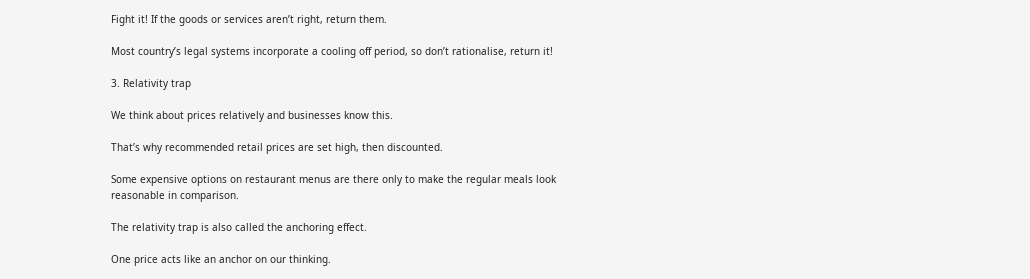Fight it! If the goods or services aren’t right, return them.

Most country’s legal systems incorporate a cooling off period, so don’t rationalise, return it!

3. Relativity trap

We think about prices relatively and businesses know this.

That’s why recommended retail prices are set high, then discounted.

Some expensive options on restaurant menus are there only to make the regular meals look reasonable in comparison.

The relativity trap is also called the anchoring effect.

One price acts like an anchor on our thinking.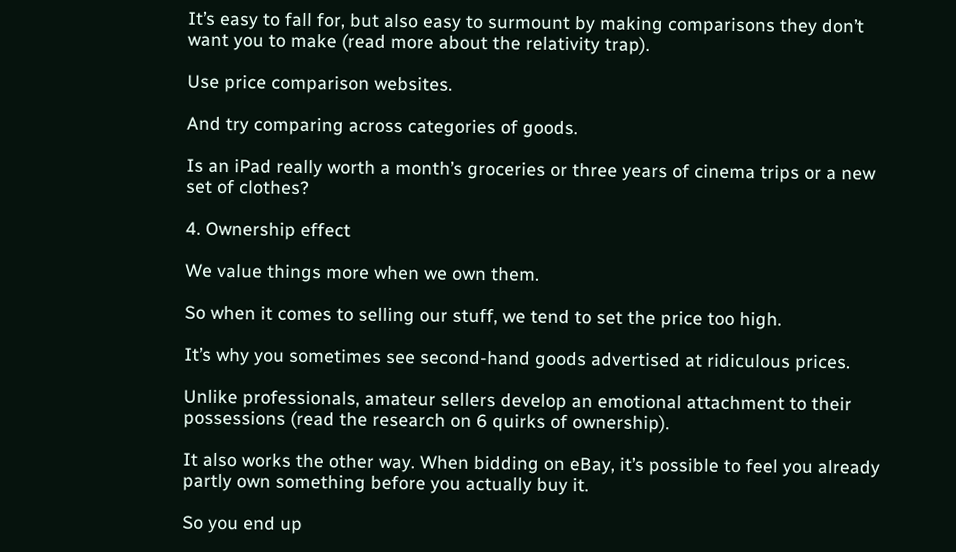It’s easy to fall for, but also easy to surmount by making comparisons they don’t want you to make (read more about the relativity trap).

Use price comparison websites.

And try comparing across categories of goods.

Is an iPad really worth a month’s groceries or three years of cinema trips or a new set of clothes?

4. Ownership effect

We value things more when we own them.

So when it comes to selling our stuff, we tend to set the price too high.

It’s why you sometimes see second-hand goods advertised at ridiculous prices.

Unlike professionals, amateur sellers develop an emotional attachment to their possessions (read the research on 6 quirks of ownership).

It also works the other way. When bidding on eBay, it’s possible to feel you already partly own something before you actually buy it.

So you end up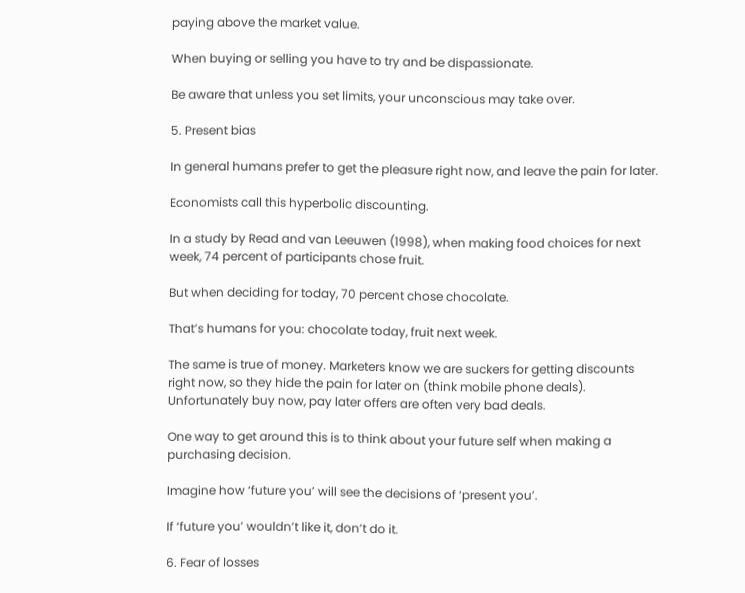paying above the market value.

When buying or selling you have to try and be dispassionate.

Be aware that unless you set limits, your unconscious may take over.

5. Present bias

In general humans prefer to get the pleasure right now, and leave the pain for later.

Economists call this hyperbolic discounting.

In a study by Read and van Leeuwen (1998), when making food choices for next week, 74 percent of participants chose fruit.

But when deciding for today, 70 percent chose chocolate.

That’s humans for you: chocolate today, fruit next week.

The same is true of money. Marketers know we are suckers for getting discounts right now, so they hide the pain for later on (think mobile phone deals). Unfortunately buy now, pay later offers are often very bad deals.

One way to get around this is to think about your future self when making a purchasing decision.

Imagine how ‘future you’ will see the decisions of ‘present you’.

If ‘future you’ wouldn’t like it, don’t do it.

6. Fear of losses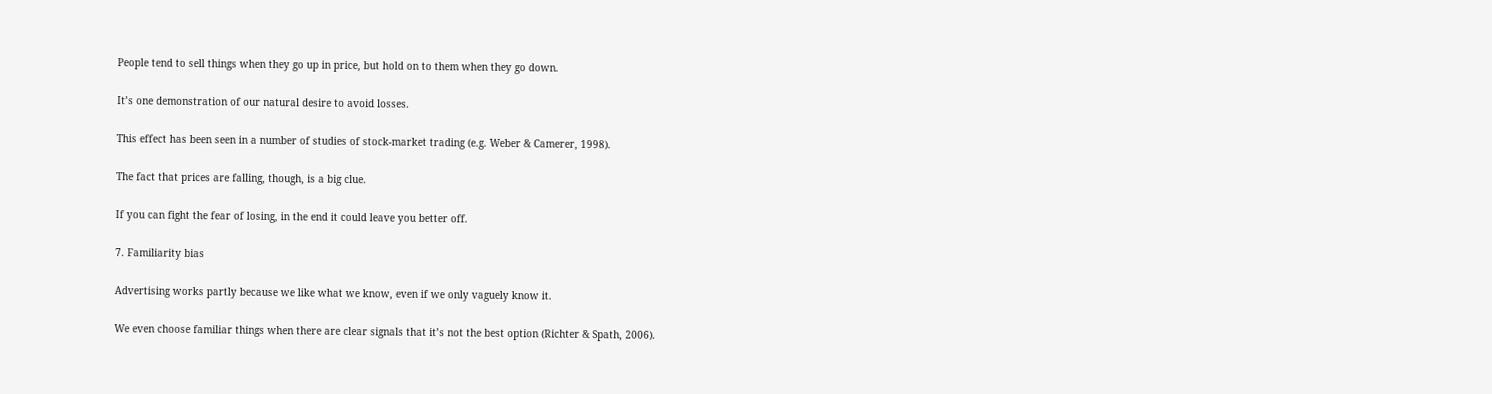People tend to sell things when they go up in price, but hold on to them when they go down.

It’s one demonstration of our natural desire to avoid losses.

This effect has been seen in a number of studies of stock-market trading (e.g. Weber & Camerer, 1998).

The fact that prices are falling, though, is a big clue.

If you can fight the fear of losing, in the end it could leave you better off.

7. Familiarity bias

Advertising works partly because we like what we know, even if we only vaguely know it.

We even choose familiar things when there are clear signals that it’s not the best option (Richter & Spath, 2006).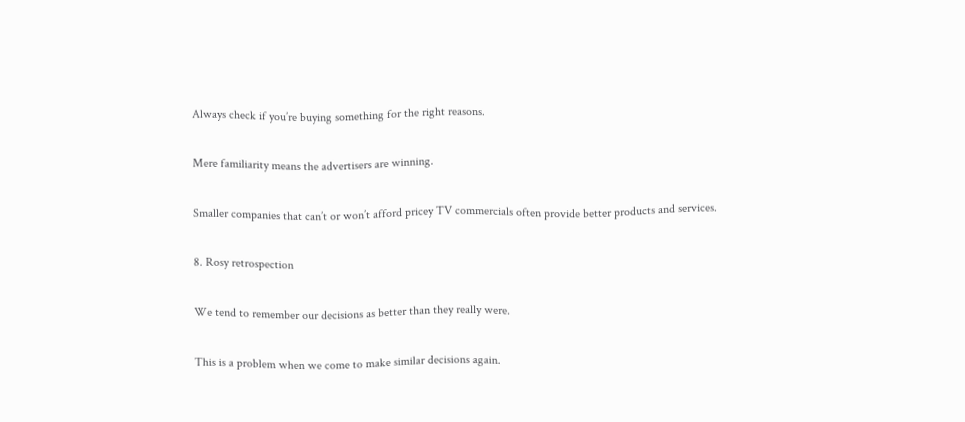Always check if you’re buying something for the right reasons.

Mere familiarity means the advertisers are winning.

Smaller companies that can’t or won’t afford pricey TV commercials often provide better products and services.

8. Rosy retrospection

We tend to remember our decisions as better than they really were.

This is a problem when we come to make similar decisions again.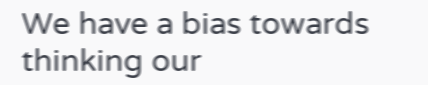We have a bias towards thinking our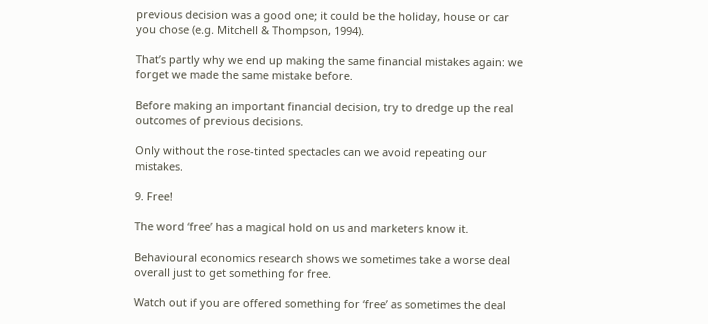previous decision was a good one; it could be the holiday, house or car you chose (e.g. Mitchell & Thompson, 1994).

That’s partly why we end up making the same financial mistakes again: we forget we made the same mistake before.

Before making an important financial decision, try to dredge up the real outcomes of previous decisions.

Only without the rose-tinted spectacles can we avoid repeating our mistakes.

9. Free!

The word ‘free’ has a magical hold on us and marketers know it.

Behavioural economics research shows we sometimes take a worse deal overall just to get something for free.

Watch out if you are offered something for ‘free’ as sometimes the deal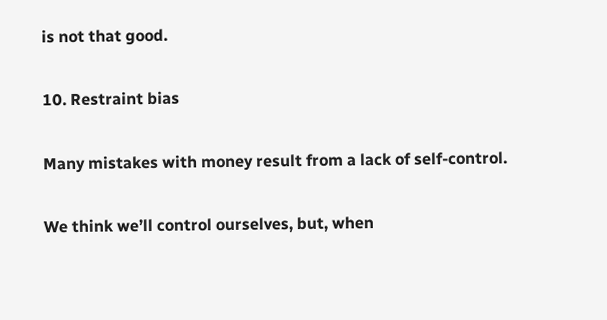is not that good.

10. Restraint bias

Many mistakes with money result from a lack of self-control.

We think we’ll control ourselves, but, when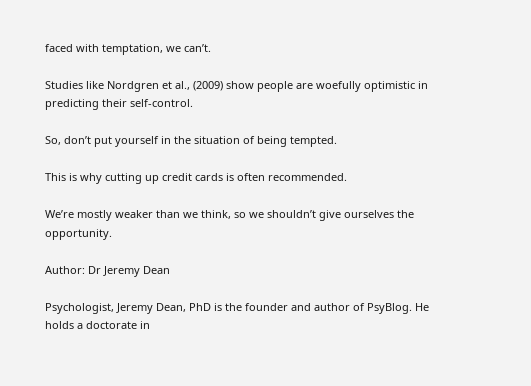faced with temptation, we can’t.

Studies like Nordgren et al., (2009) show people are woefully optimistic in predicting their self-control.

So, don’t put yourself in the situation of being tempted.

This is why cutting up credit cards is often recommended.

We’re mostly weaker than we think, so we shouldn’t give ourselves the opportunity.

Author: Dr Jeremy Dean

Psychologist, Jeremy Dean, PhD is the founder and author of PsyBlog. He holds a doctorate in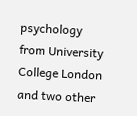psychology from University College London and two other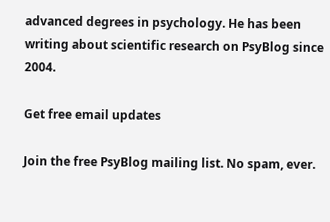advanced degrees in psychology. He has been writing about scientific research on PsyBlog since 2004.

Get free email updates

Join the free PsyBlog mailing list. No spam, ever.